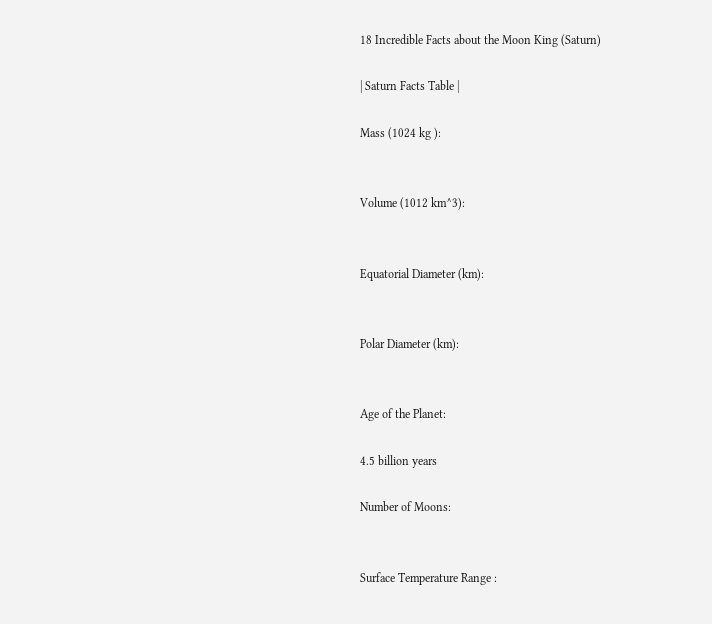18 Incredible Facts about the Moon King (Saturn)

| Saturn Facts Table |

Mass (1024 kg ):


Volume (1012 km^3):


Equatorial Diameter (km):


Polar Diameter (km):


Age of the Planet:

4.5 billion years

Number of Moons:


Surface Temperature Range :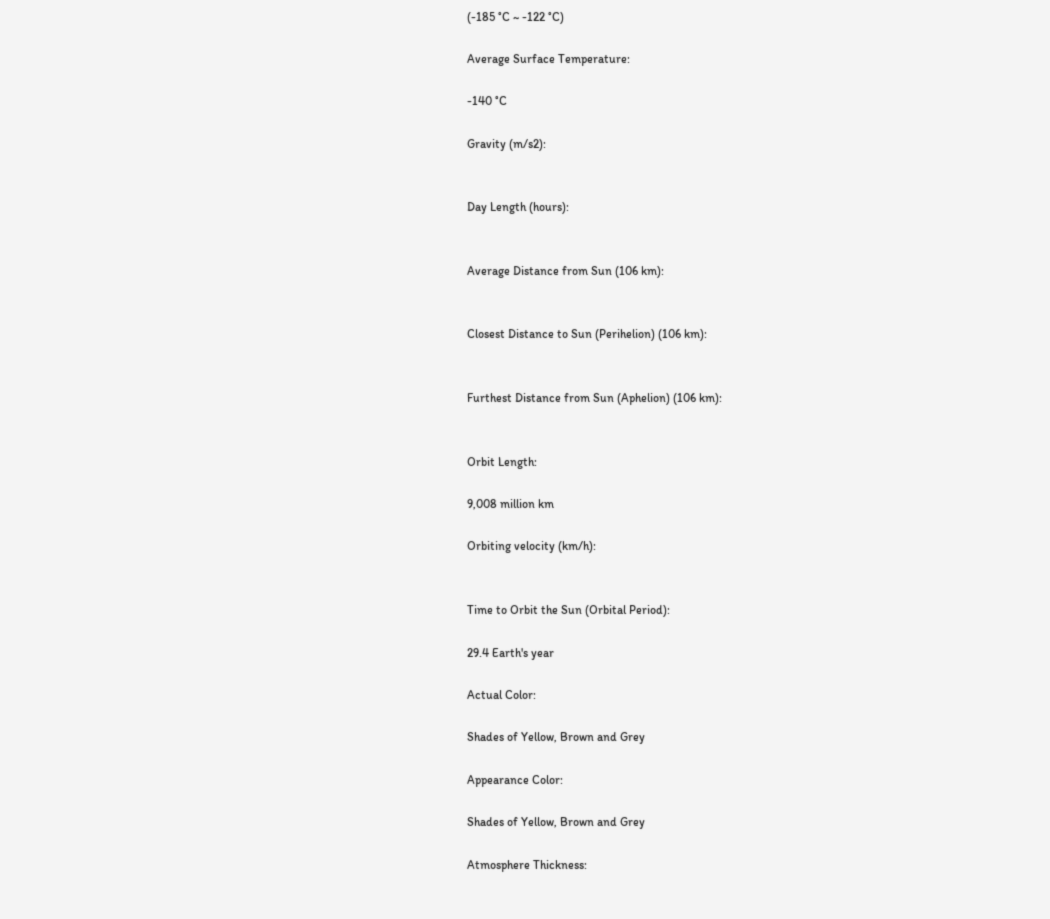(-185 °C ~ -122 °C)

Average Surface Temperature:

-140 °C

Gravity (m/s2):


Day Length (hours):


Average Distance from Sun (106 km):


Closest Distance to Sun (Perihelion) (106 km):


Furthest Distance from Sun (Aphelion) (106 km):


Orbit Length:

9,008 million km

Orbiting velocity (km/h):


Time to Orbit the Sun (Orbital Period):

29.4 Earth's year

Actual Color:

Shades of Yellow, Brown and Grey

Appearance Color:

Shades of Yellow, Brown and Grey

Atmosphere Thickness: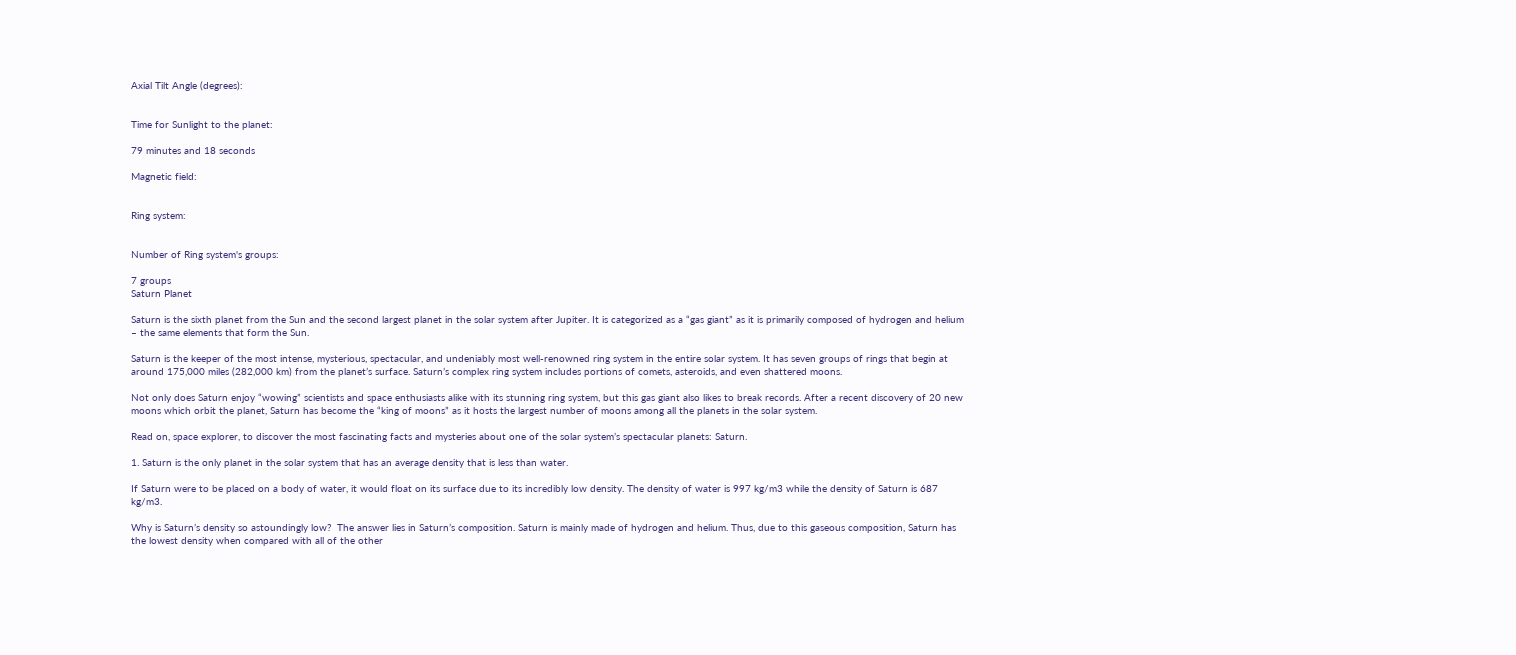Axial Tilt Angle (degrees):


Time for Sunlight to the planet:

79 minutes and 18 seconds

Magnetic field:


Ring system:


Number of Ring system's groups:

7 groups
Saturn Planet

Saturn is the sixth planet from the Sun and the second largest planet in the solar system after Jupiter. It is categorized as a “gas giant” as it is primarily composed of hydrogen and helium – the same elements that form the Sun.

Saturn is the keeper of the most intense, mysterious, spectacular, and undeniably most well-renowned ring system in the entire solar system. It has seven groups of rings that begin at around 175,000 miles (282,000 km) from the planet’s surface. Saturn’s complex ring system includes portions of comets, asteroids, and even shattered moons.

Not only does Saturn enjoy “wowing” scientists and space enthusiasts alike with its stunning ring system, but this gas giant also likes to break records. After a recent discovery of 20 new moons which orbit the planet, Saturn has become the “king of moons” as it hosts the largest number of moons among all the planets in the solar system.

Read on, space explorer, to discover the most fascinating facts and mysteries about one of the solar system’s spectacular planets: Saturn.

1. Saturn is the only planet in the solar system that has an average density that is less than water.

If Saturn were to be placed on a body of water, it would float on its surface due to its incredibly low density. The density of water is 997 kg/m3 while the density of Saturn is 687 kg/m3.

Why is Saturn’s density so astoundingly low?  The answer lies in Saturn’s composition. Saturn is mainly made of hydrogen and helium. Thus, due to this gaseous composition, Saturn has the lowest density when compared with all of the other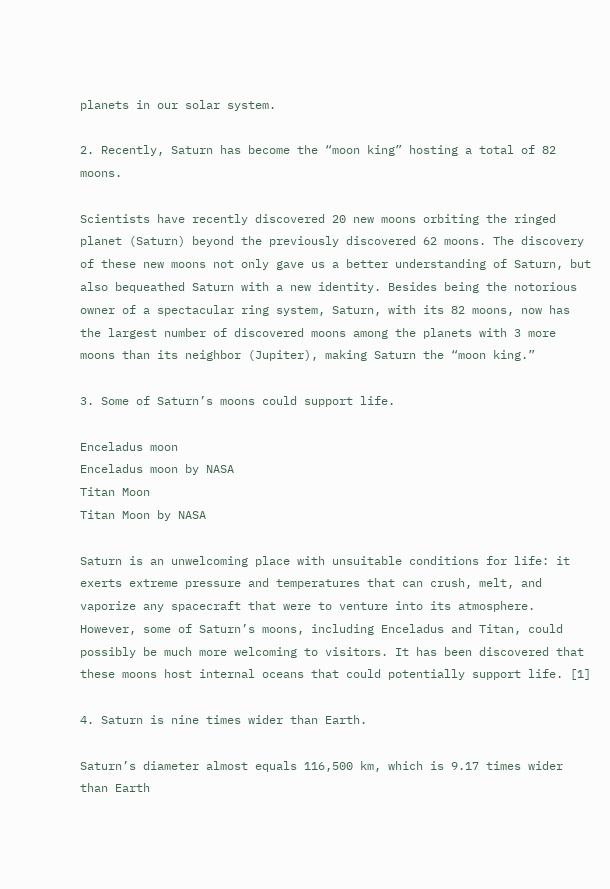planets in our solar system.

2. Recently, Saturn has become the “moon king” hosting a total of 82 moons.

Scientists have recently discovered 20 new moons orbiting the ringed planet (Saturn) beyond the previously discovered 62 moons. The discovery of these new moons not only gave us a better understanding of Saturn, but also bequeathed Saturn with a new identity. Besides being the notorious owner of a spectacular ring system, Saturn, with its 82 moons, now has the largest number of discovered moons among the planets with 3 more moons than its neighbor (Jupiter), making Saturn the “moon king.”

3. Some of Saturn’s moons could support life.

Enceladus moon
Enceladus moon by NASA
Titan Moon
Titan Moon by NASA

Saturn is an unwelcoming place with unsuitable conditions for life: it exerts extreme pressure and temperatures that can crush, melt, and vaporize any spacecraft that were to venture into its atmosphere. However, some of Saturn’s moons, including Enceladus and Titan, could possibly be much more welcoming to visitors. It has been discovered that these moons host internal oceans that could potentially support life. [1]

4. Saturn is nine times wider than Earth.

Saturn’s diameter almost equals 116,500 km, which is 9.17 times wider than Earth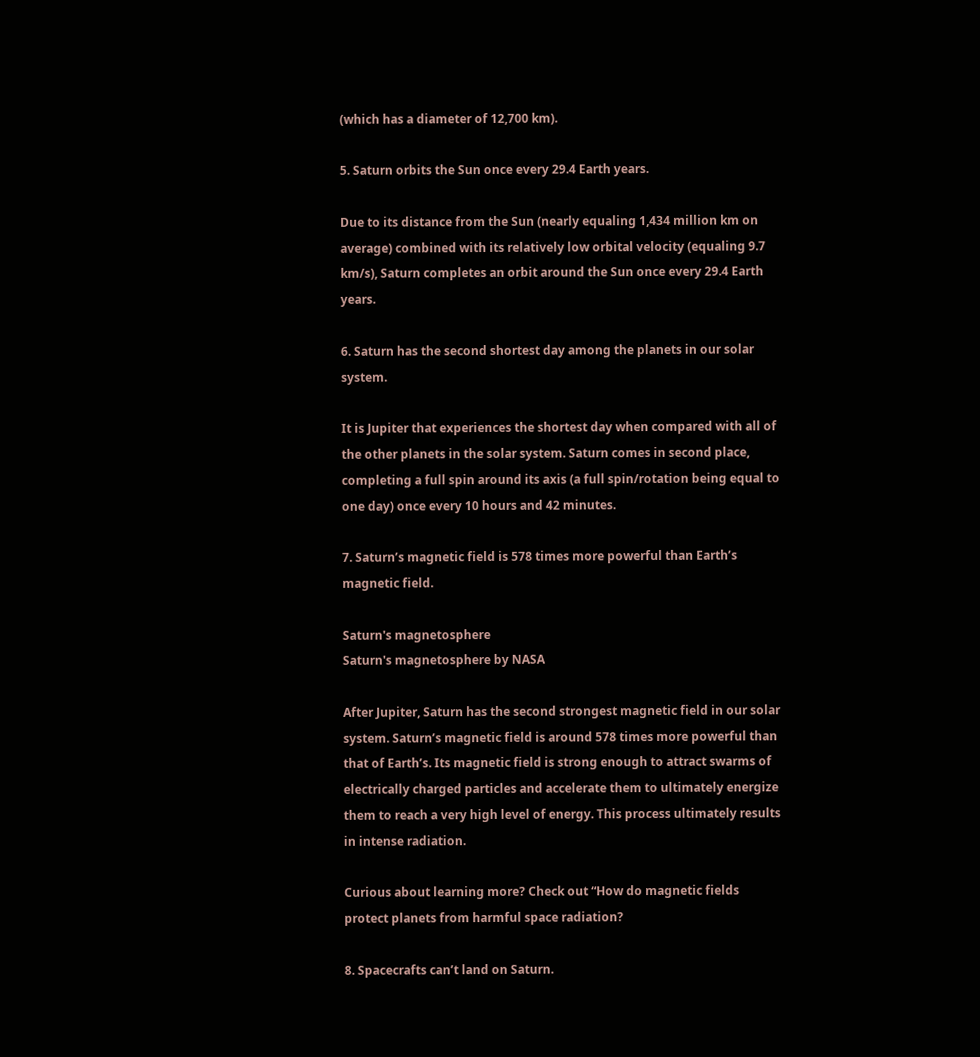(which has a diameter of 12,700 km).

5. Saturn orbits the Sun once every 29.4 Earth years.

Due to its distance from the Sun (nearly equaling 1,434 million km on average) combined with its relatively low orbital velocity (equaling 9.7 km/s), Saturn completes an orbit around the Sun once every 29.4 Earth years.

6. Saturn has the second shortest day among the planets in our solar system.

It is Jupiter that experiences the shortest day when compared with all of the other planets in the solar system. Saturn comes in second place, completing a full spin around its axis (a full spin/rotation being equal to one day) once every 10 hours and 42 minutes.

7. Saturn’s magnetic field is 578 times more powerful than Earth’s magnetic field.

Saturn's magnetosphere
Saturn's magnetosphere by NASA

After Jupiter, Saturn has the second strongest magnetic field in our solar system. Saturn’s magnetic field is around 578 times more powerful than that of Earth’s. Its magnetic field is strong enough to attract swarms of electrically charged particles and accelerate them to ultimately energize them to reach a very high level of energy. This process ultimately results in intense radiation.

Curious about learning more? Check out “How do magnetic fields protect planets from harmful space radiation?

8. Spacecrafts can’t land on Saturn.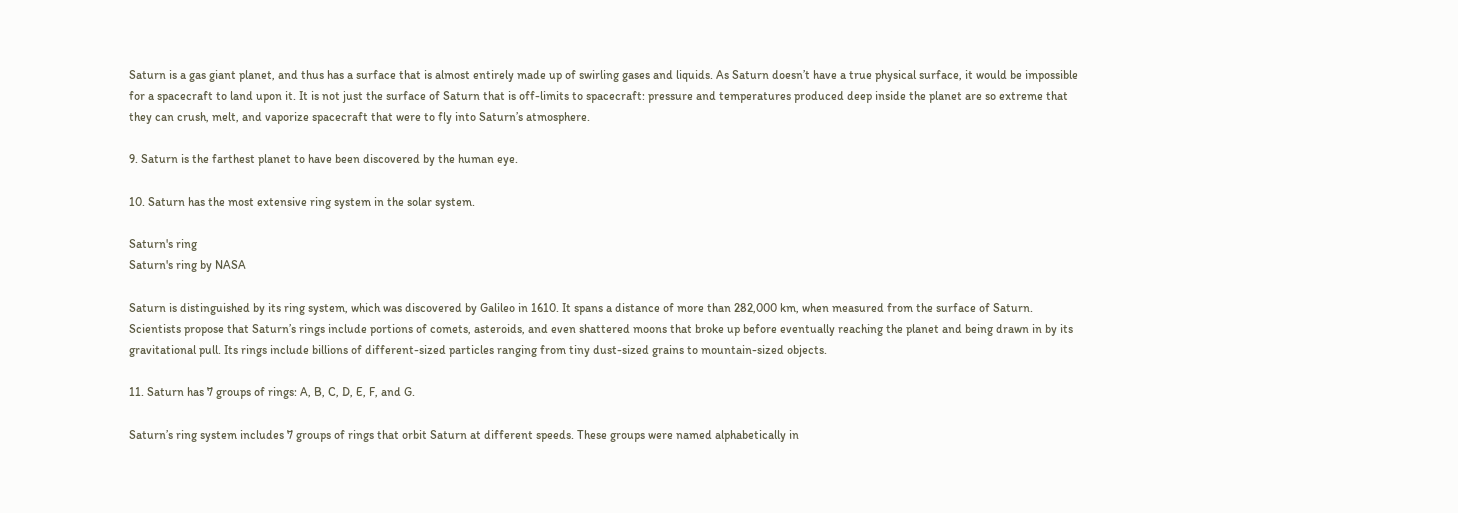Saturn is a gas giant planet, and thus has a surface that is almost entirely made up of swirling gases and liquids. As Saturn doesn’t have a true physical surface, it would be impossible for a spacecraft to land upon it. It is not just the surface of Saturn that is off-limits to spacecraft: pressure and temperatures produced deep inside the planet are so extreme that they can crush, melt, and vaporize spacecraft that were to fly into Saturn’s atmosphere.

9. Saturn is the farthest planet to have been discovered by the human eye.

10. Saturn has the most extensive ring system in the solar system.

Saturn's ring
Saturn's ring by NASA

Saturn is distinguished by its ring system, which was discovered by Galileo in 1610. It spans a distance of more than 282,000 km, when measured from the surface of Saturn. Scientists propose that Saturn’s rings include portions of comets, asteroids, and even shattered moons that broke up before eventually reaching the planet and being drawn in by its gravitational pull. Its rings include billions of different-sized particles ranging from tiny dust-sized grains to mountain-sized objects.

11. Saturn has 7 groups of rings: A, B, C, D, E, F, and G.

Saturn’s ring system includes 7 groups of rings that orbit Saturn at different speeds. These groups were named alphabetically in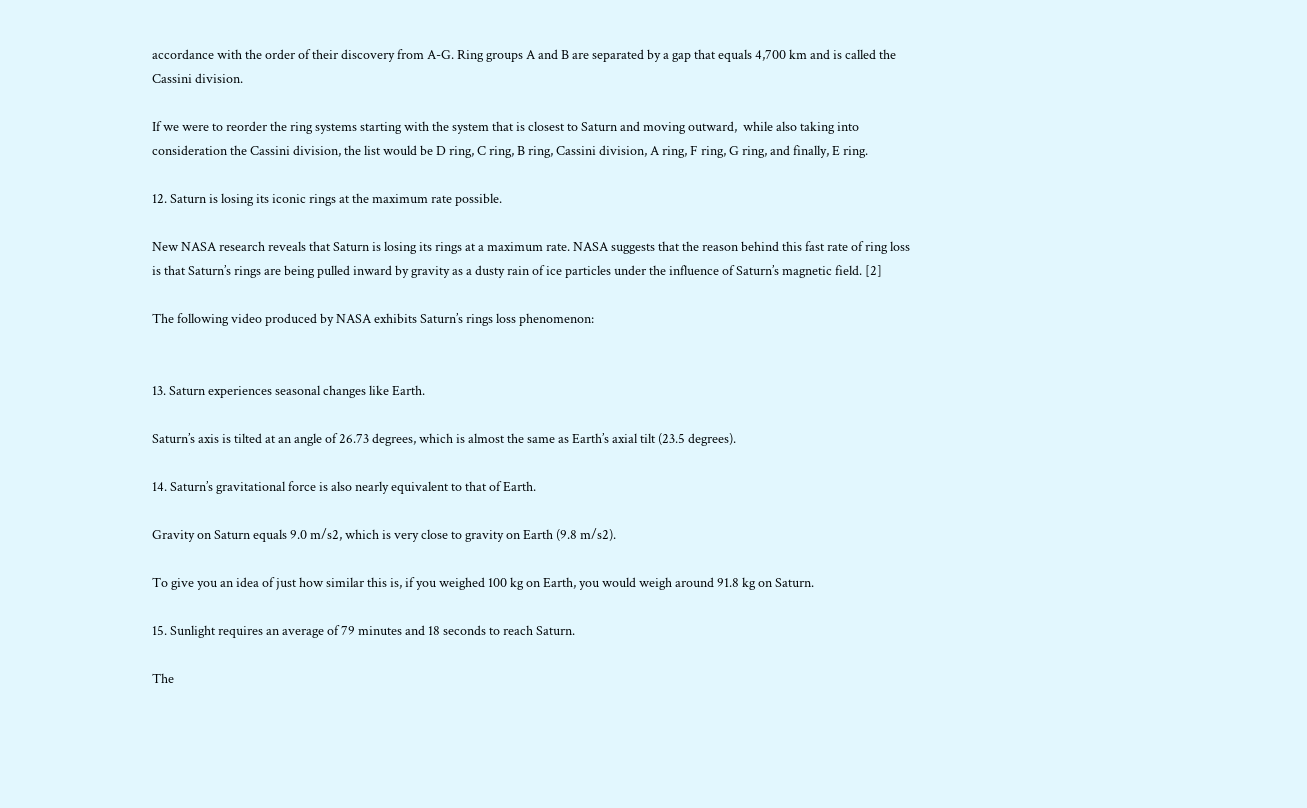accordance with the order of their discovery from A-G. Ring groups A and B are separated by a gap that equals 4,700 km and is called the Cassini division.

If we were to reorder the ring systems starting with the system that is closest to Saturn and moving outward,  while also taking into consideration the Cassini division, the list would be D ring, C ring, B ring, Cassini division, A ring, F ring, G ring, and finally, E ring.

12. Saturn is losing its iconic rings at the maximum rate possible.

New NASA research reveals that Saturn is losing its rings at a maximum rate. NASA suggests that the reason behind this fast rate of ring loss is that Saturn’s rings are being pulled inward by gravity as a dusty rain of ice particles under the influence of Saturn’s magnetic field. [2]

The following video produced by NASA exhibits Saturn’s rings loss phenomenon:


13. Saturn experiences seasonal changes like Earth.

Saturn’s axis is tilted at an angle of 26.73 degrees, which is almost the same as Earth’s axial tilt (23.5 degrees).

14. Saturn’s gravitational force is also nearly equivalent to that of Earth.

Gravity on Saturn equals 9.0 m/s2, which is very close to gravity on Earth (9.8 m/s2).

To give you an idea of just how similar this is, if you weighed 100 kg on Earth, you would weigh around 91.8 kg on Saturn.

15. Sunlight requires an average of 79 minutes and 18 seconds to reach Saturn.

The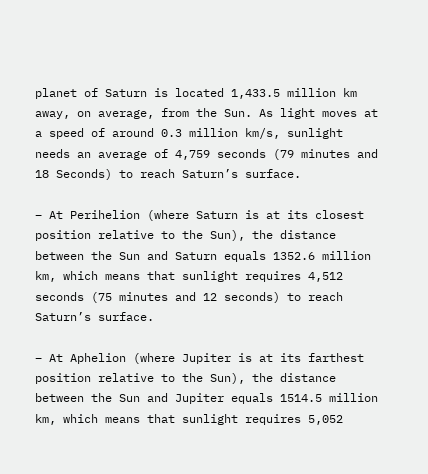planet of Saturn is located 1,433.5 million km away, on average, from the Sun. As light moves at a speed of around 0.3 million km/s, sunlight needs an average of 4,759 seconds (79 minutes and 18 Seconds) to reach Saturn’s surface.

– At Perihelion (where Saturn is at its closest position relative to the Sun), the distance between the Sun and Saturn equals 1352.6 million km, which means that sunlight requires 4,512 seconds (75 minutes and 12 seconds) to reach Saturn’s surface.

– At Aphelion (where Jupiter is at its farthest position relative to the Sun), the distance between the Sun and Jupiter equals 1514.5 million km, which means that sunlight requires 5,052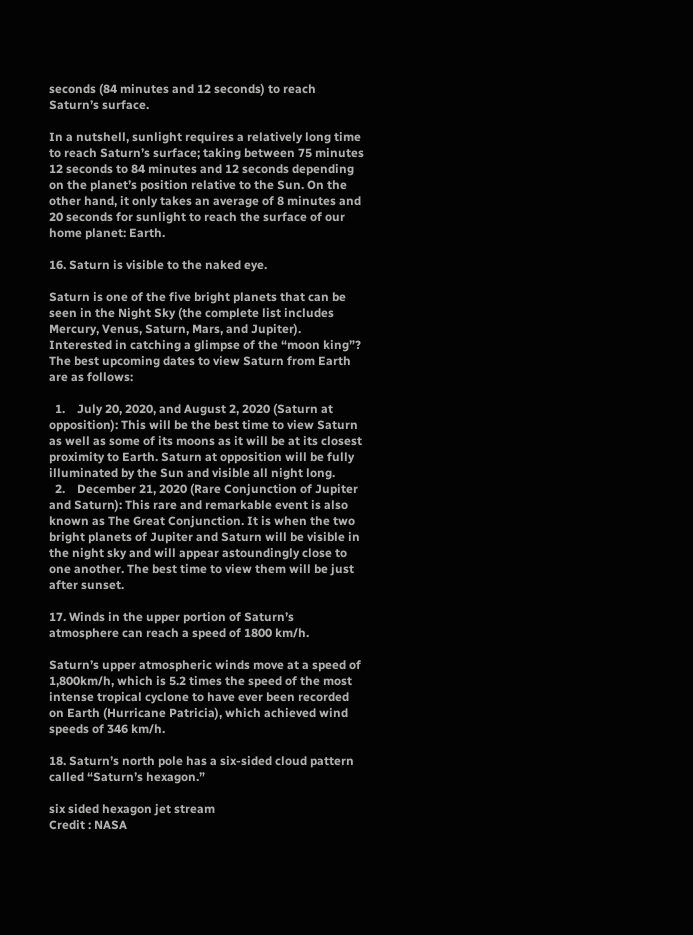seconds (84 minutes and 12 seconds) to reach Saturn’s surface.

In a nutshell, sunlight requires a relatively long time to reach Saturn’s surface; taking between 75 minutes 12 seconds to 84 minutes and 12 seconds depending on the planet’s position relative to the Sun. On the other hand, it only takes an average of 8 minutes and 20 seconds for sunlight to reach the surface of our home planet: Earth.

16. Saturn is visible to the naked eye.

Saturn is one of the five bright planets that can be seen in the Night Sky (the complete list includes Mercury, Venus, Saturn, Mars, and Jupiter). Interested in catching a glimpse of the “moon king”? The best upcoming dates to view Saturn from Earth are as follows:

  1.    July 20, 2020, and August 2, 2020 (Saturn at opposition): This will be the best time to view Saturn as well as some of its moons as it will be at its closest proximity to Earth. Saturn at opposition will be fully illuminated by the Sun and visible all night long.
  2.    December 21, 2020 (Rare Conjunction of Jupiter and Saturn): This rare and remarkable event is also known as The Great Conjunction. It is when the two bright planets of Jupiter and Saturn will be visible in the night sky and will appear astoundingly close to one another. The best time to view them will be just after sunset.

17. Winds in the upper portion of Saturn’s atmosphere can reach a speed of 1800 km/h.

Saturn’s upper atmospheric winds move at a speed of 1,800km/h, which is 5.2 times the speed of the most intense tropical cyclone to have ever been recorded on Earth (Hurricane Patricia), which achieved wind speeds of 346 km/h.

18. Saturn’s north pole has a six-sided cloud pattern called “Saturn’s hexagon.”

six sided hexagon jet stream
Credit : NASA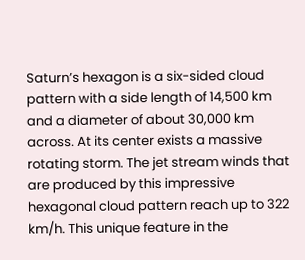Saturn’s hexagon is a six-sided cloud pattern with a side length of 14,500 km and a diameter of about 30,000 km across. At its center exists a massive rotating storm. The jet stream winds that are produced by this impressive hexagonal cloud pattern reach up to 322 km/h. This unique feature in the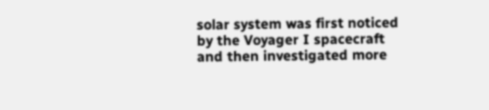solar system was first noticed by the Voyager I spacecraft and then investigated more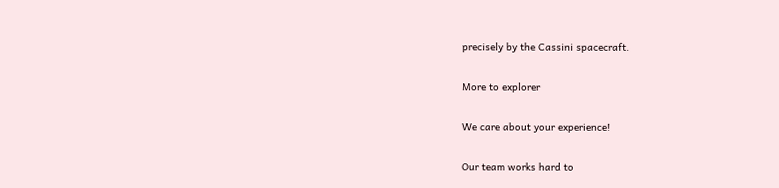precisely by the Cassini spacecraft.

More to explorer

We care about your experience!

Our team works hard to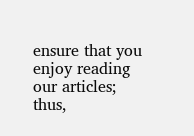ensure that you enjoy reading our articles; thus,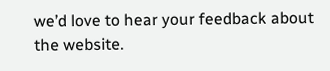we’d love to hear your feedback about the website.